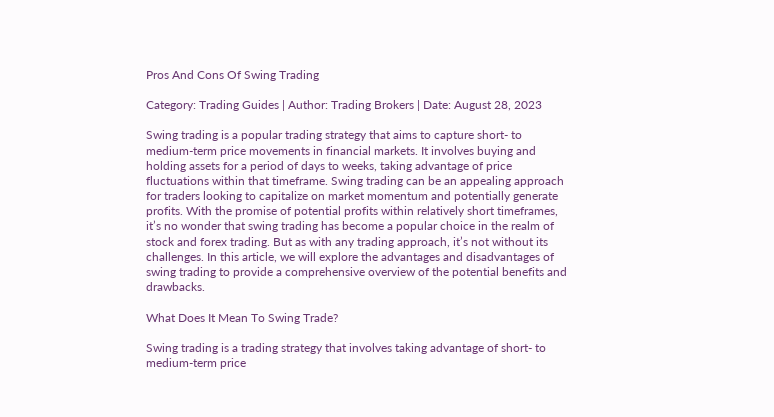Pros And Cons Of Swing Trading

Category: Trading Guides | Author: Trading Brokers | Date: August 28, 2023

Swing trading is a popular trading strategy that aims to capture short- to medium-term price movements in financial markets. It involves buying and holding assets for a period of days to weeks, taking advantage of price fluctuations within that timeframe. Swing trading can be an appealing approach for traders looking to capitalize on market momentum and potentially generate profits. With the promise of potential profits within relatively short timeframes, it’s no wonder that swing trading has become a popular choice in the realm of stock and forex trading. But as with any trading approach, it’s not without its challenges. In this article, we will explore the advantages and disadvantages of swing trading to provide a comprehensive overview of the potential benefits and drawbacks.

What Does It Mean To Swing Trade?

Swing trading is a trading strategy that involves taking advantage of short- to medium-term price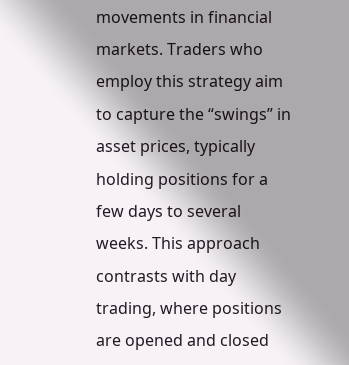movements in financial markets. Traders who employ this strategy aim to capture the “swings” in asset prices, typically holding positions for a few days to several weeks. This approach contrasts with day trading, where positions are opened and closed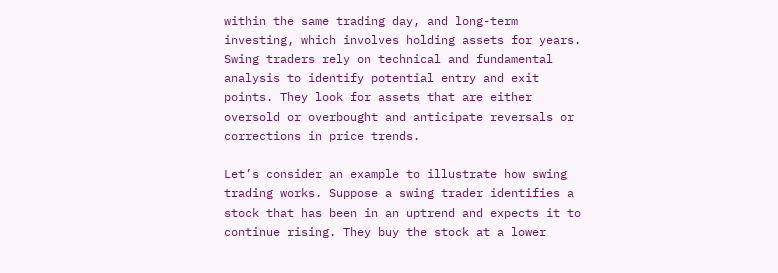within the same trading day, and long-term investing, which involves holding assets for years. Swing traders rely on technical and fundamental analysis to identify potential entry and exit points. They look for assets that are either oversold or overbought and anticipate reversals or corrections in price trends.

Let’s consider an example to illustrate how swing trading works. Suppose a swing trader identifies a stock that has been in an uptrend and expects it to continue rising. They buy the stock at a lower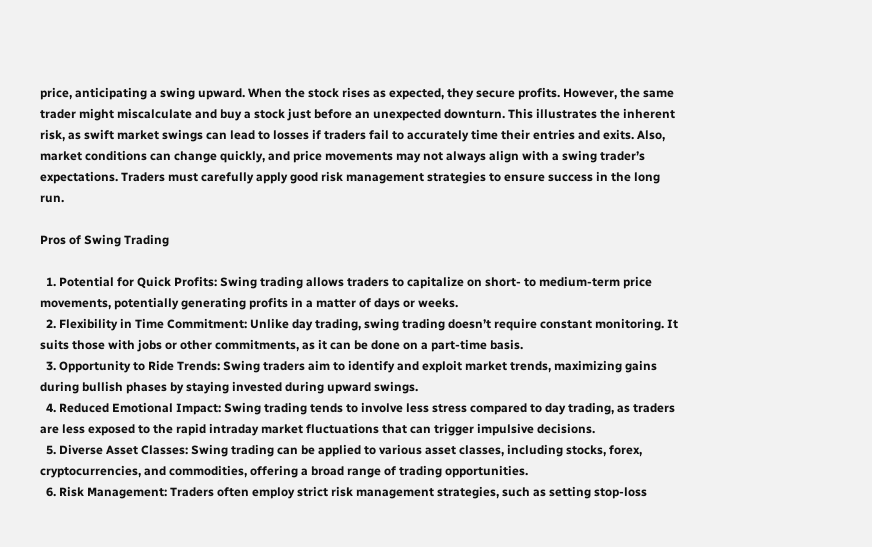price, anticipating a swing upward. When the stock rises as expected, they secure profits. However, the same trader might miscalculate and buy a stock just before an unexpected downturn. This illustrates the inherent risk, as swift market swings can lead to losses if traders fail to accurately time their entries and exits. Also, market conditions can change quickly, and price movements may not always align with a swing trader’s expectations. Traders must carefully apply good risk management strategies to ensure success in the long run.

Pros of Swing Trading

  1. Potential for Quick Profits: Swing trading allows traders to capitalize on short- to medium-term price movements, potentially generating profits in a matter of days or weeks.
  2. Flexibility in Time Commitment: Unlike day trading, swing trading doesn’t require constant monitoring. It suits those with jobs or other commitments, as it can be done on a part-time basis.
  3. Opportunity to Ride Trends: Swing traders aim to identify and exploit market trends, maximizing gains during bullish phases by staying invested during upward swings.
  4. Reduced Emotional Impact: Swing trading tends to involve less stress compared to day trading, as traders are less exposed to the rapid intraday market fluctuations that can trigger impulsive decisions.
  5. Diverse Asset Classes: Swing trading can be applied to various asset classes, including stocks, forex, cryptocurrencies, and commodities, offering a broad range of trading opportunities.
  6. Risk Management: Traders often employ strict risk management strategies, such as setting stop-loss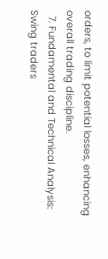orders, to limit potential losses, enhancing overall trading discipline.
  7. Fundamental and Technical Analysis: Swing traders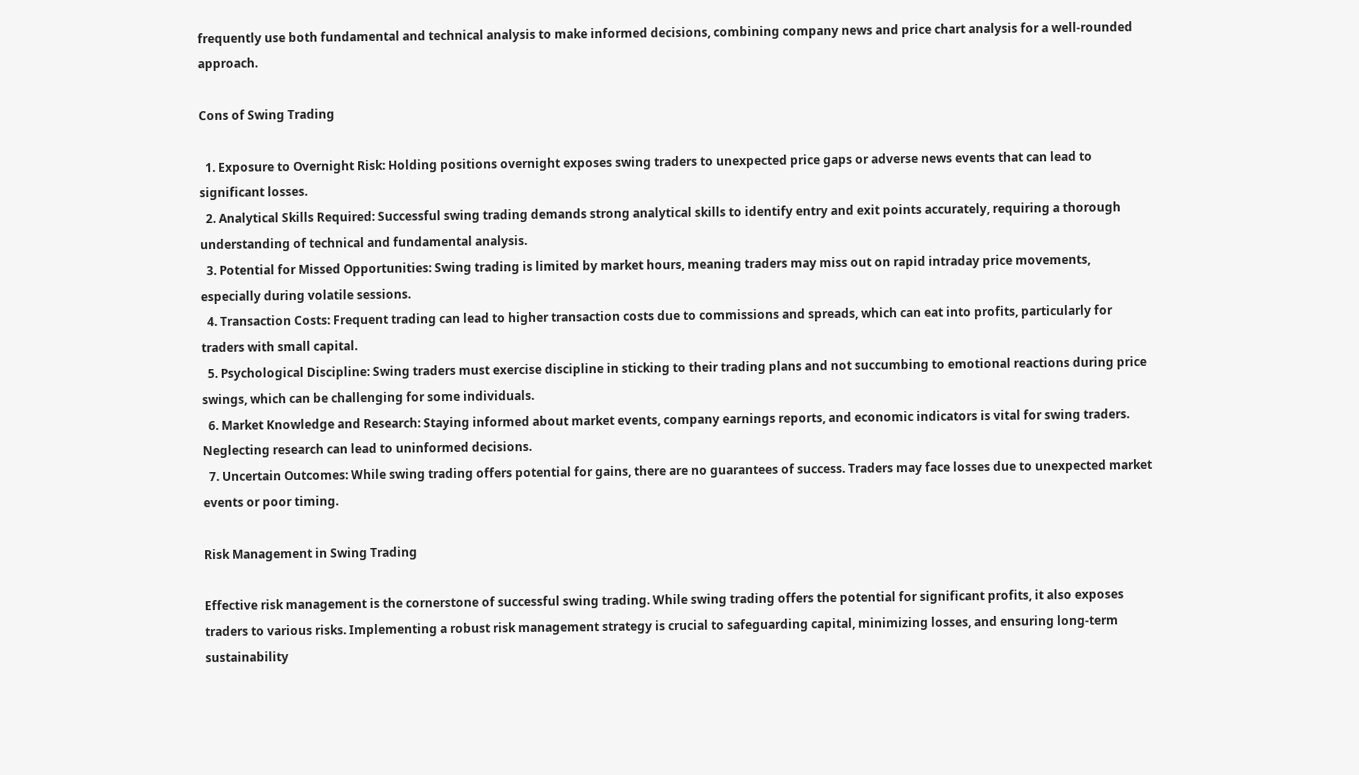frequently use both fundamental and technical analysis to make informed decisions, combining company news and price chart analysis for a well-rounded approach.

Cons of Swing Trading

  1. Exposure to Overnight Risk: Holding positions overnight exposes swing traders to unexpected price gaps or adverse news events that can lead to significant losses.
  2. Analytical Skills Required: Successful swing trading demands strong analytical skills to identify entry and exit points accurately, requiring a thorough understanding of technical and fundamental analysis.
  3. Potential for Missed Opportunities: Swing trading is limited by market hours, meaning traders may miss out on rapid intraday price movements, especially during volatile sessions.
  4. Transaction Costs: Frequent trading can lead to higher transaction costs due to commissions and spreads, which can eat into profits, particularly for traders with small capital.
  5. Psychological Discipline: Swing traders must exercise discipline in sticking to their trading plans and not succumbing to emotional reactions during price swings, which can be challenging for some individuals.
  6. Market Knowledge and Research: Staying informed about market events, company earnings reports, and economic indicators is vital for swing traders. Neglecting research can lead to uninformed decisions.
  7. Uncertain Outcomes: While swing trading offers potential for gains, there are no guarantees of success. Traders may face losses due to unexpected market events or poor timing.

Risk Management in Swing Trading

Effective risk management is the cornerstone of successful swing trading. While swing trading offers the potential for significant profits, it also exposes traders to various risks. Implementing a robust risk management strategy is crucial to safeguarding capital, minimizing losses, and ensuring long-term sustainability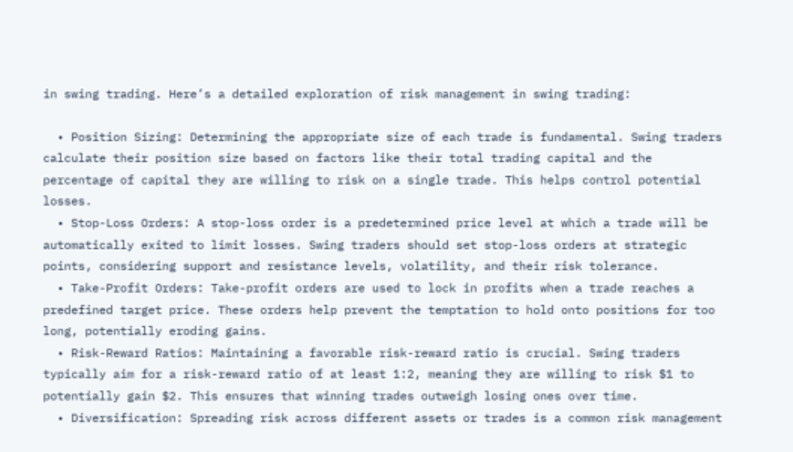in swing trading. Here’s a detailed exploration of risk management in swing trading:

  • Position Sizing: Determining the appropriate size of each trade is fundamental. Swing traders calculate their position size based on factors like their total trading capital and the percentage of capital they are willing to risk on a single trade. This helps control potential losses.
  • Stop-Loss Orders: A stop-loss order is a predetermined price level at which a trade will be automatically exited to limit losses. Swing traders should set stop-loss orders at strategic points, considering support and resistance levels, volatility, and their risk tolerance.
  • Take-Profit Orders: Take-profit orders are used to lock in profits when a trade reaches a predefined target price. These orders help prevent the temptation to hold onto positions for too long, potentially eroding gains.
  • Risk-Reward Ratios: Maintaining a favorable risk-reward ratio is crucial. Swing traders typically aim for a risk-reward ratio of at least 1:2, meaning they are willing to risk $1 to potentially gain $2. This ensures that winning trades outweigh losing ones over time.
  • Diversification: Spreading risk across different assets or trades is a common risk management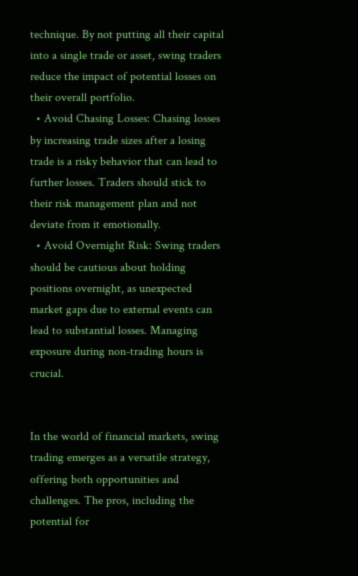technique. By not putting all their capital into a single trade or asset, swing traders reduce the impact of potential losses on their overall portfolio.
  • Avoid Chasing Losses: Chasing losses by increasing trade sizes after a losing trade is a risky behavior that can lead to further losses. Traders should stick to their risk management plan and not deviate from it emotionally.
  • Avoid Overnight Risk: Swing traders should be cautious about holding positions overnight, as unexpected market gaps due to external events can lead to substantial losses. Managing exposure during non-trading hours is crucial.


In the world of financial markets, swing trading emerges as a versatile strategy, offering both opportunities and challenges. The pros, including the potential for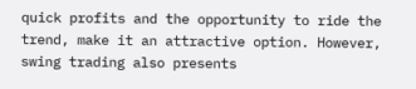quick profits and the opportunity to ride the trend, make it an attractive option. However, swing trading also presents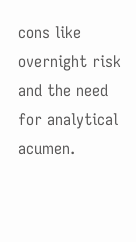cons like overnight risk and the need for analytical acumen.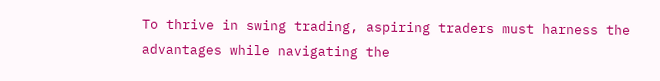To thrive in swing trading, aspiring traders must harness the advantages while navigating the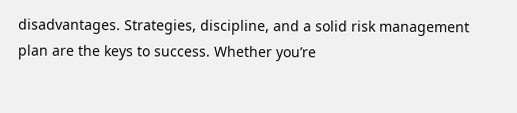disadvantages. Strategies, discipline, and a solid risk management plan are the keys to success. Whether you’re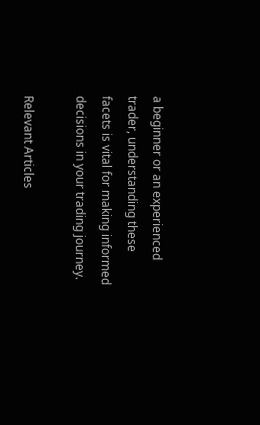a beginner or an experienced trader, understanding these facets is vital for making informed decisions in your trading journey.

Relevant Articles